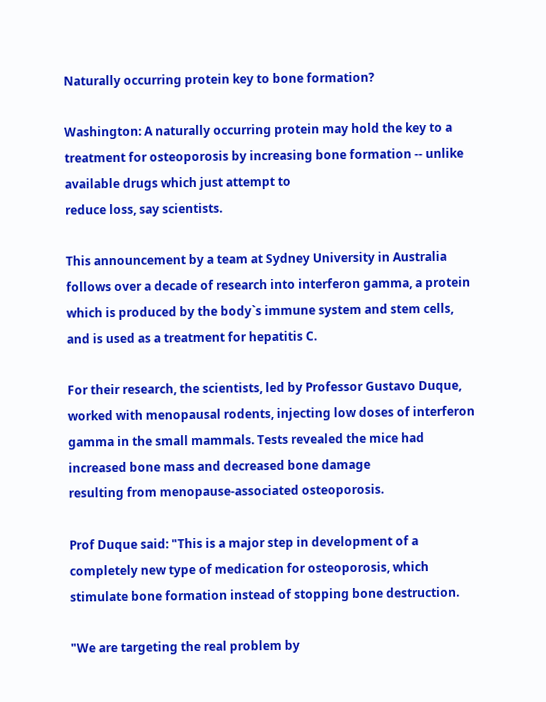Naturally occurring protein key to bone formation?

Washington: A naturally occurring protein may hold the key to a treatment for osteoporosis by increasing bone formation -- unlike available drugs which just attempt to
reduce loss, say scientists.

This announcement by a team at Sydney University in Australia follows over a decade of research into interferon gamma, a protein which is produced by the body`s immune system and stem cells, and is used as a treatment for hepatitis C.

For their research, the scientists, led by Professor Gustavo Duque, worked with menopausal rodents, injecting low doses of interferon gamma in the small mammals. Tests revealed the mice had increased bone mass and decreased bone damage
resulting from menopause-associated osteoporosis.

Prof Duque said: "This is a major step in development of a completely new type of medication for osteoporosis, which stimulate bone formation instead of stopping bone destruction.

"We are targeting the real problem by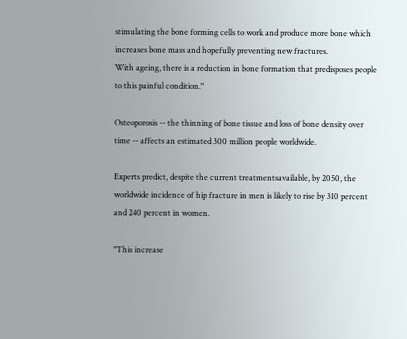stimulating the bone forming cells to work and produce more bone which increases bone mass and hopefully preventing new fractures.
With ageing, there is a reduction in bone formation that predisposes people to this painful condition."

Osteoporosis -- the thinning of bone tissue and loss of bone density over time -- affects an estimated 300 million people worldwide.

Experts predict, despite the current treatmentsavailable, by 2050, the worldwide incidence of hip fracture in men is likely to rise by 310 percent and 240 percent in women.

"This increase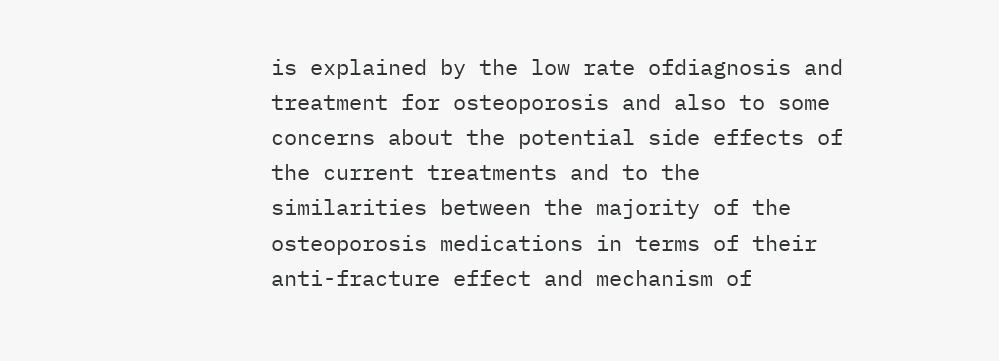is explained by the low rate ofdiagnosis and treatment for osteoporosis and also to some concerns about the potential side effects of the current treatments and to the similarities between the majority of the osteoporosis medications in terms of their anti-fracture effect and mechanism of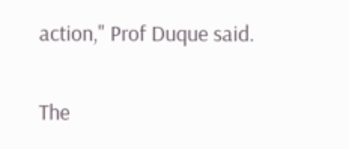action," Prof Duque said.

The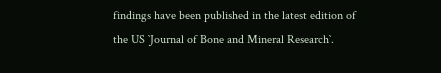findings have been published in the latest edition of the US `Journal of Bone and Mineral Research`.